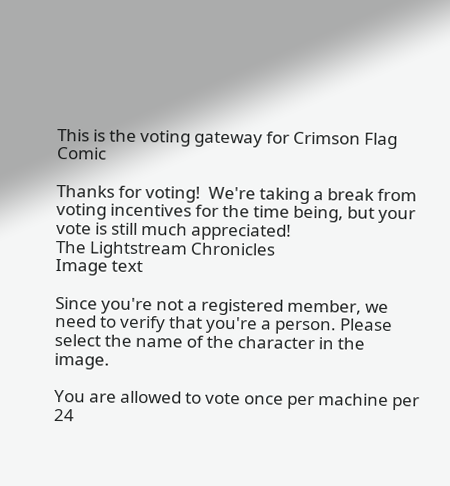This is the voting gateway for Crimson Flag Comic

Thanks for voting!  We're taking a break from voting incentives for the time being, but your vote is still much appreciated!
The Lightstream Chronicles
Image text

Since you're not a registered member, we need to verify that you're a person. Please select the name of the character in the image.

You are allowed to vote once per machine per 24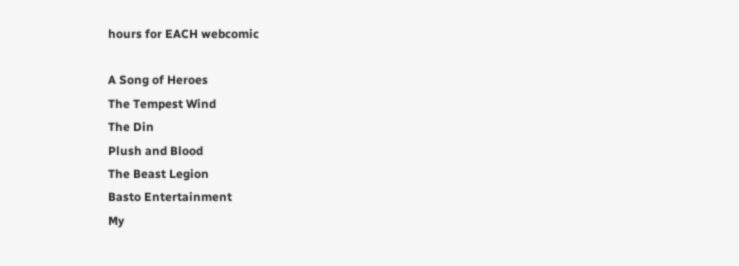hours for EACH webcomic

A Song of Heroes
The Tempest Wind
The Din
Plush and Blood
The Beast Legion
Basto Entertainment
My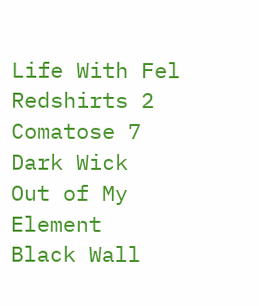Life With Fel
Redshirts 2
Comatose 7
Dark Wick
Out of My Element
Black Wall